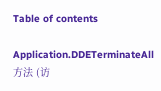Table of contents

Application.DDETerminateAll 方法 (访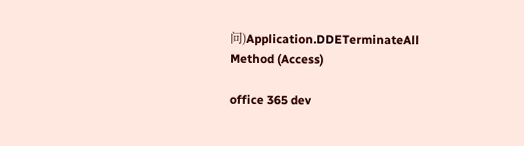问)Application.DDETerminateAll Method (Access)

office 365 dev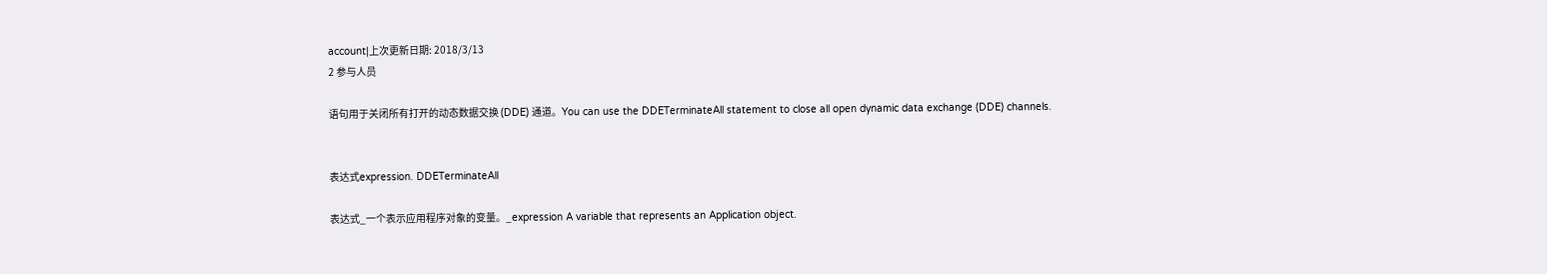account|上次更新日期: 2018/3/13
2 参与人员

语句用于关闭所有打开的动态数据交换 (DDE) 通道。You can use the DDETerminateAll statement to close all open dynamic data exchange (DDE) channels.


表达式expression. DDETerminateAll

表达式_一个表示应用程序对象的变量。_expression A variable that represents an Application object.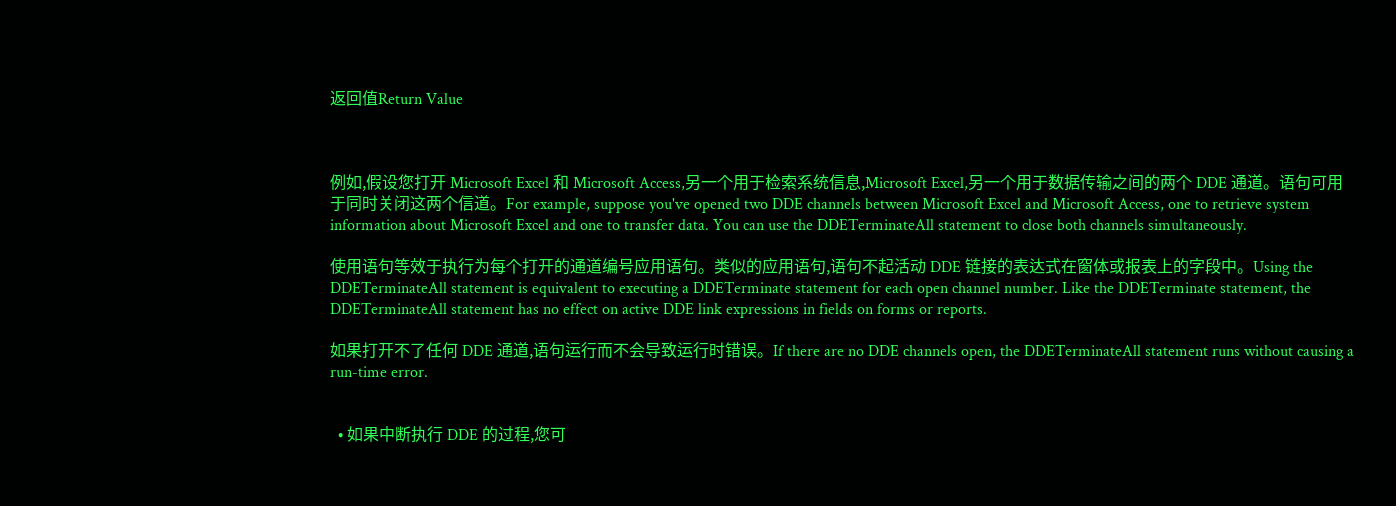返回值Return Value



例如,假设您打开 Microsoft Excel 和 Microsoft Access,另一个用于检索系统信息,Microsoft Excel,另一个用于数据传输之间的两个 DDE 通道。语句可用于同时关闭这两个信道。For example, suppose you've opened two DDE channels between Microsoft Excel and Microsoft Access, one to retrieve system information about Microsoft Excel and one to transfer data. You can use the DDETerminateAll statement to close both channels simultaneously.

使用语句等效于执行为每个打开的通道编号应用语句。类似的应用语句,语句不起活动 DDE 链接的表达式在窗体或报表上的字段中。Using the DDETerminateAll statement is equivalent to executing a DDETerminate statement for each open channel number. Like the DDETerminate statement, the DDETerminateAll statement has no effect on active DDE link expressions in fields on forms or reports.

如果打开不了任何 DDE 通道,语句运行而不会导致运行时错误。If there are no DDE channels open, the DDETerminateAll statement runs without causing a run-time error.


  • 如果中断执行 DDE 的过程,您可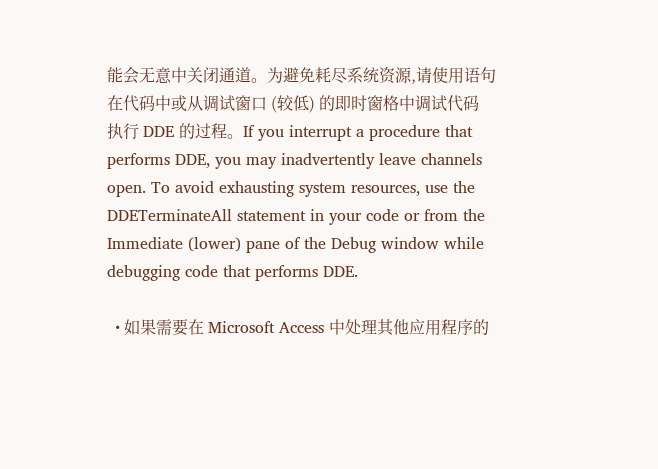能会无意中关闭通道。为避免耗尽系统资源,请使用语句在代码中或从调试窗口 (较低) 的即时窗格中调试代码执行 DDE 的过程。If you interrupt a procedure that performs DDE, you may inadvertently leave channels open. To avoid exhausting system resources, use the DDETerminateAll statement in your code or from the Immediate (lower) pane of the Debug window while debugging code that performs DDE.

  • 如果需要在 Microsoft Access 中处理其他应用程序的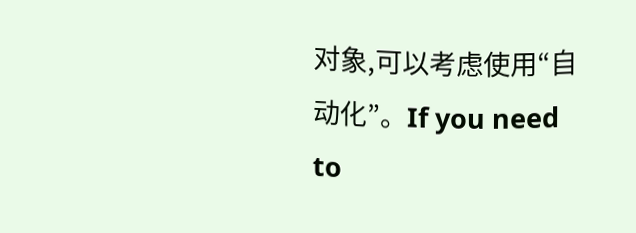对象,可以考虑使用“自动化”。If you need to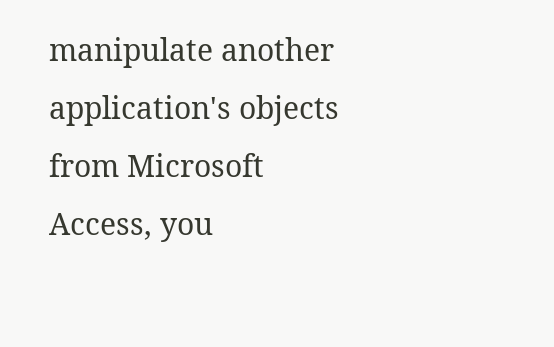manipulate another application's objects from Microsoft Access, you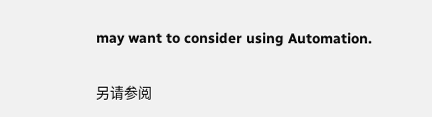may want to consider using Automation.

另请参阅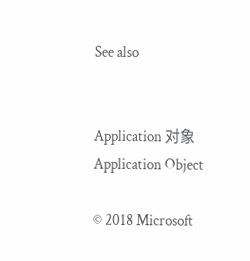See also


Application 对象Application Object

© 2018 Microsoft